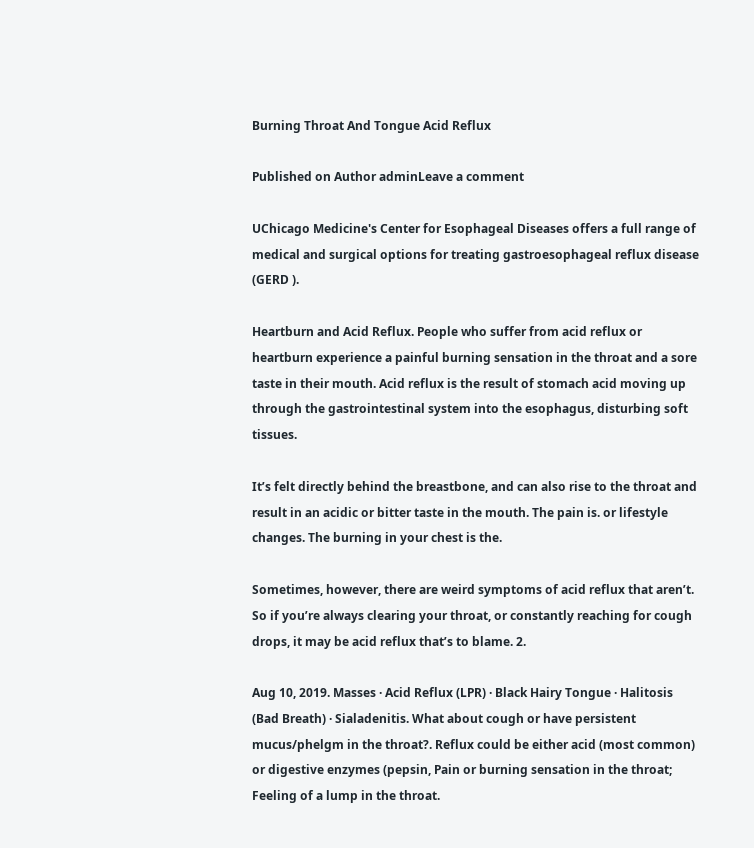Burning Throat And Tongue Acid Reflux

Published on Author adminLeave a comment

UChicago Medicine's Center for Esophageal Diseases offers a full range of medical and surgical options for treating gastroesophageal reflux disease (GERD ).

Heartburn and Acid Reflux. People who suffer from acid reflux or heartburn experience a painful burning sensation in the throat and a sore taste in their mouth. Acid reflux is the result of stomach acid moving up through the gastrointestinal system into the esophagus, disturbing soft tissues.

It’s felt directly behind the breastbone, and can also rise to the throat and result in an acidic or bitter taste in the mouth. The pain is. or lifestyle changes. The burning in your chest is the.

Sometimes, however, there are weird symptoms of acid reflux that aren’t. So if you’re always clearing your throat, or constantly reaching for cough drops, it may be acid reflux that’s to blame. 2.

Aug 10, 2019. Masses · Acid Reflux (LPR) · Black Hairy Tongue · Halitosis (Bad Breath) · Sialadenitis. What about cough or have persistent mucus/phelgm in the throat?. Reflux could be either acid (most common) or digestive enzymes (pepsin, Pain or burning sensation in the throat; Feeling of a lump in the throat.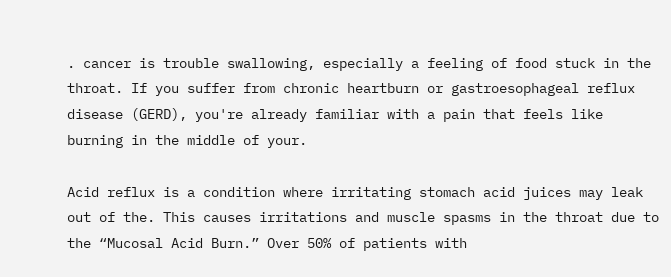. cancer is trouble swallowing, especially a feeling of food stuck in the throat. If you suffer from chronic heartburn or gastroesophageal reflux disease (GERD), you're already familiar with a pain that feels like burning in the middle of your.

Acid reflux is a condition where irritating stomach acid juices may leak out of the. This causes irritations and muscle spasms in the throat due to the “Mucosal Acid Burn.” Over 50% of patients with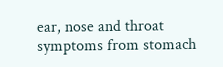ear, nose and throat symptoms from stomach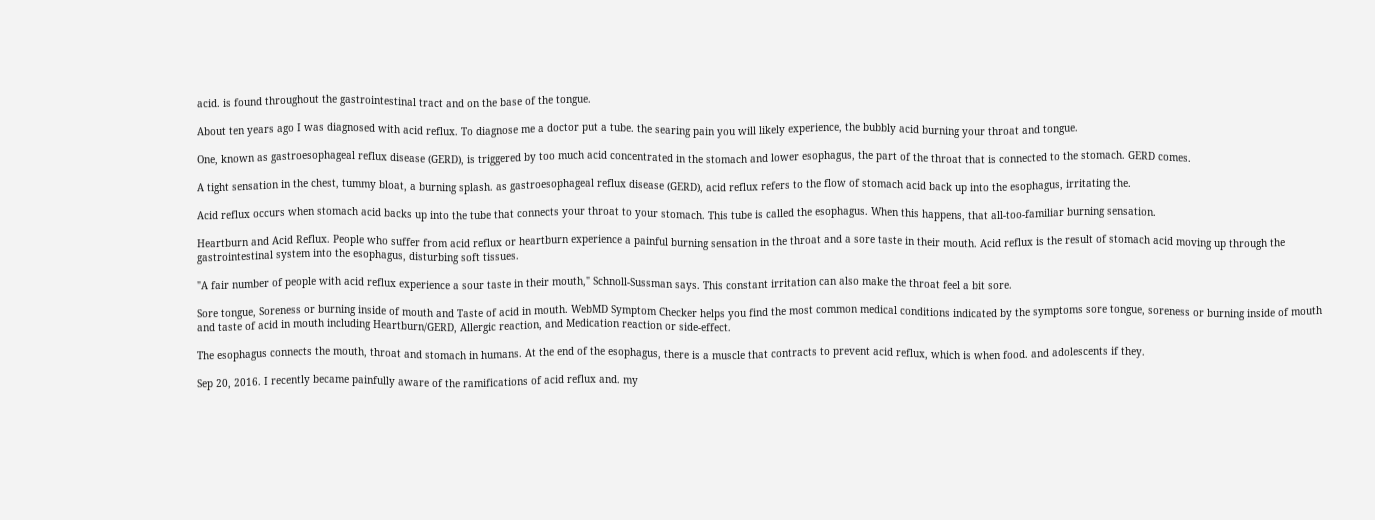acid. is found throughout the gastrointestinal tract and on the base of the tongue.

About ten years ago I was diagnosed with acid reflux. To diagnose me a doctor put a tube. the searing pain you will likely experience, the bubbly acid burning your throat and tongue.

One, known as gastroesophageal reflux disease (GERD), is triggered by too much acid concentrated in the stomach and lower esophagus, the part of the throat that is connected to the stomach. GERD comes.

A tight sensation in the chest, tummy bloat, a burning splash. as gastroesophageal reflux disease (GERD), acid reflux refers to the flow of stomach acid back up into the esophagus, irritating the.

Acid reflux occurs when stomach acid backs up into the tube that connects your throat to your stomach. This tube is called the esophagus. When this happens, that all-too-familiar burning sensation.

Heartburn and Acid Reflux. People who suffer from acid reflux or heartburn experience a painful burning sensation in the throat and a sore taste in their mouth. Acid reflux is the result of stomach acid moving up through the gastrointestinal system into the esophagus, disturbing soft tissues.

"A fair number of people with acid reflux experience a sour taste in their mouth," Schnoll-Sussman says. This constant irritation can also make the throat feel a bit sore.

Sore tongue, Soreness or burning inside of mouth and Taste of acid in mouth. WebMD Symptom Checker helps you find the most common medical conditions indicated by the symptoms sore tongue, soreness or burning inside of mouth and taste of acid in mouth including Heartburn/GERD, Allergic reaction, and Medication reaction or side-effect.

The esophagus connects the mouth, throat and stomach in humans. At the end of the esophagus, there is a muscle that contracts to prevent acid reflux, which is when food. and adolescents if they.

Sep 20, 2016. I recently became painfully aware of the ramifications of acid reflux and. my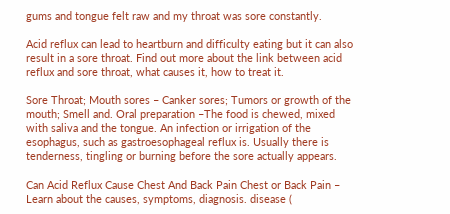gums and tongue felt raw and my throat was sore constantly.

Acid reflux can lead to heartburn and difficulty eating but it can also result in a sore throat. Find out more about the link between acid reflux and sore throat, what causes it, how to treat it.

Sore Throat; Mouth sores – Canker sores; Tumors or growth of the mouth; Smell and. Oral preparation –The food is chewed, mixed with saliva and the tongue. An infection or irrigation of the esophagus, such as gastroesophageal reflux is. Usually there is tenderness, tingling or burning before the sore actually appears.

Can Acid Reflux Cause Chest And Back Pain Chest or Back Pain – Learn about the causes, symptoms, diagnosis. disease (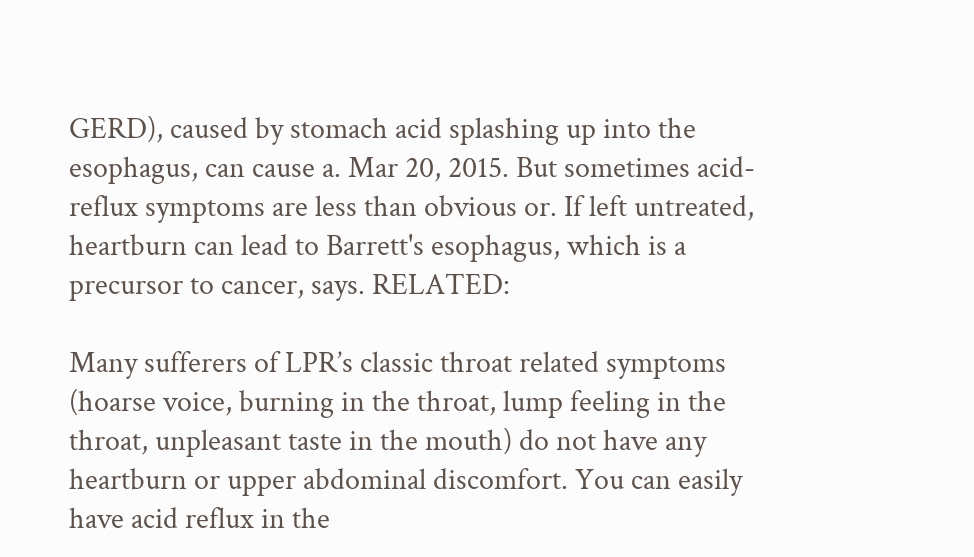GERD), caused by stomach acid splashing up into the esophagus, can cause a. Mar 20, 2015. But sometimes acid-reflux symptoms are less than obvious or. If left untreated, heartburn can lead to Barrett's esophagus, which is a precursor to cancer, says. RELATED:

Many sufferers of LPR’s classic throat related symptoms (hoarse voice, burning in the throat, lump feeling in the throat, unpleasant taste in the mouth) do not have any heartburn or upper abdominal discomfort. You can easily have acid reflux in the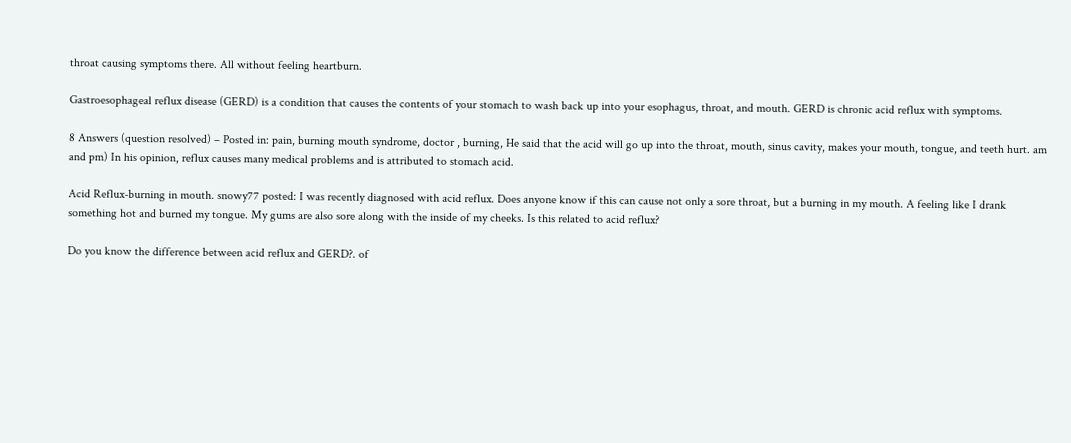throat causing symptoms there. All without feeling heartburn.

Gastroesophageal reflux disease (GERD) is a condition that causes the contents of your stomach to wash back up into your esophagus, throat, and mouth. GERD is chronic acid reflux with symptoms.

8 Answers (question resolved) – Posted in: pain, burning mouth syndrome, doctor , burning, He said that the acid will go up into the throat, mouth, sinus cavity, makes your mouth, tongue, and teeth hurt. am and pm) In his opinion, reflux causes many medical problems and is attributed to stomach acid.

Acid Reflux-burning in mouth. snowy77 posted: I was recently diagnosed with acid reflux. Does anyone know if this can cause not only a sore throat, but a burning in my mouth. A feeling like I drank something hot and burned my tongue. My gums are also sore along with the inside of my cheeks. Is this related to acid reflux?

Do you know the difference between acid reflux and GERD?. of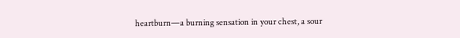heartburn—a burning sensation in your chest, a sour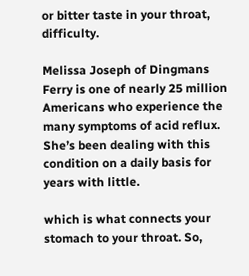or bitter taste in your throat, difficulty.

Melissa Joseph of Dingmans Ferry is one of nearly 25 million Americans who experience the many symptoms of acid reflux. She’s been dealing with this condition on a daily basis for years with little.

which is what connects your stomach to your throat. So,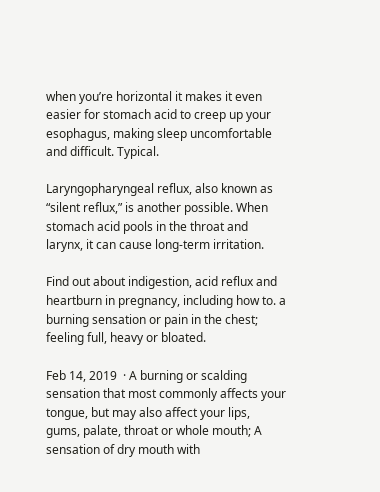when you’re horizontal it makes it even easier for stomach acid to creep up your esophagus, making sleep uncomfortable and difficult. Typical.

Laryngopharyngeal reflux, also known as “silent reflux,” is another possible. When stomach acid pools in the throat and larynx, it can cause long-term irritation.

Find out about indigestion, acid reflux and heartburn in pregnancy, including how to. a burning sensation or pain in the chest; feeling full, heavy or bloated.

Feb 14, 2019  · A burning or scalding sensation that most commonly affects your tongue, but may also affect your lips, gums, palate, throat or whole mouth; A sensation of dry mouth with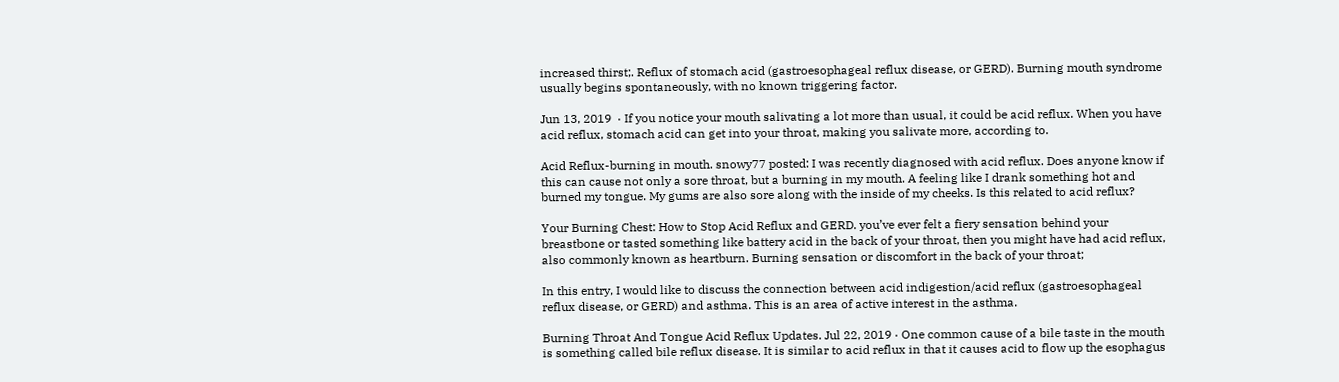increased thirst;. Reflux of stomach acid (gastroesophageal reflux disease, or GERD). Burning mouth syndrome usually begins spontaneously, with no known triggering factor.

Jun 13, 2019  · If you notice your mouth salivating a lot more than usual, it could be acid reflux. When you have acid reflux, stomach acid can get into your throat, making you salivate more, according to.

Acid Reflux-burning in mouth. snowy77 posted: I was recently diagnosed with acid reflux. Does anyone know if this can cause not only a sore throat, but a burning in my mouth. A feeling like I drank something hot and burned my tongue. My gums are also sore along with the inside of my cheeks. Is this related to acid reflux?

Your Burning Chest: How to Stop Acid Reflux and GERD. you’ve ever felt a fiery sensation behind your breastbone or tasted something like battery acid in the back of your throat, then you might have had acid reflux, also commonly known as heartburn. Burning sensation or discomfort in the back of your throat;

In this entry, I would like to discuss the connection between acid indigestion/acid reflux (gastroesophageal reflux disease, or GERD) and asthma. This is an area of active interest in the asthma.

Burning Throat And Tongue Acid Reflux Updates. Jul 22, 2019 · One common cause of a bile taste in the mouth is something called bile reflux disease. It is similar to acid reflux in that it causes acid to flow up the esophagus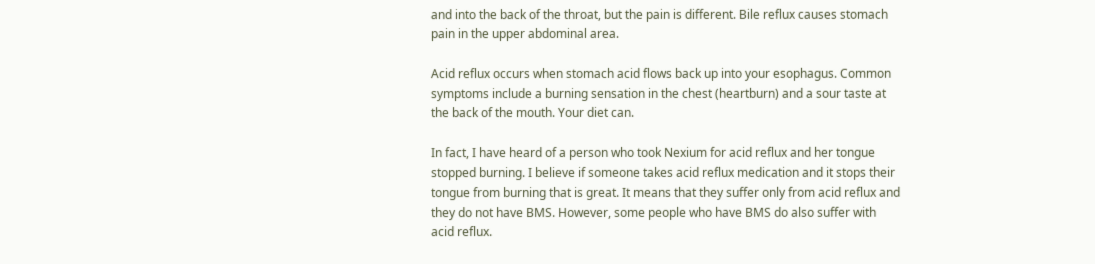and into the back of the throat, but the pain is different. Bile reflux causes stomach pain in the upper abdominal area.

Acid reflux occurs when stomach acid flows back up into your esophagus. Common symptoms include a burning sensation in the chest (heartburn) and a sour taste at the back of the mouth. Your diet can.

In fact, I have heard of a person who took Nexium for acid reflux and her tongue stopped burning. I believe if someone takes acid reflux medication and it stops their tongue from burning that is great. It means that they suffer only from acid reflux and they do not have BMS. However, some people who have BMS do also suffer with acid reflux.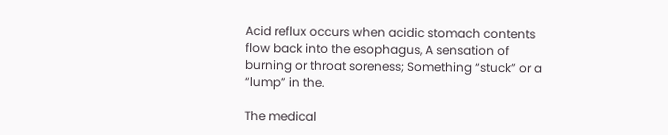Acid reflux occurs when acidic stomach contents flow back into the esophagus, A sensation of burning or throat soreness; Something “stuck” or a “lump” in the.

The medical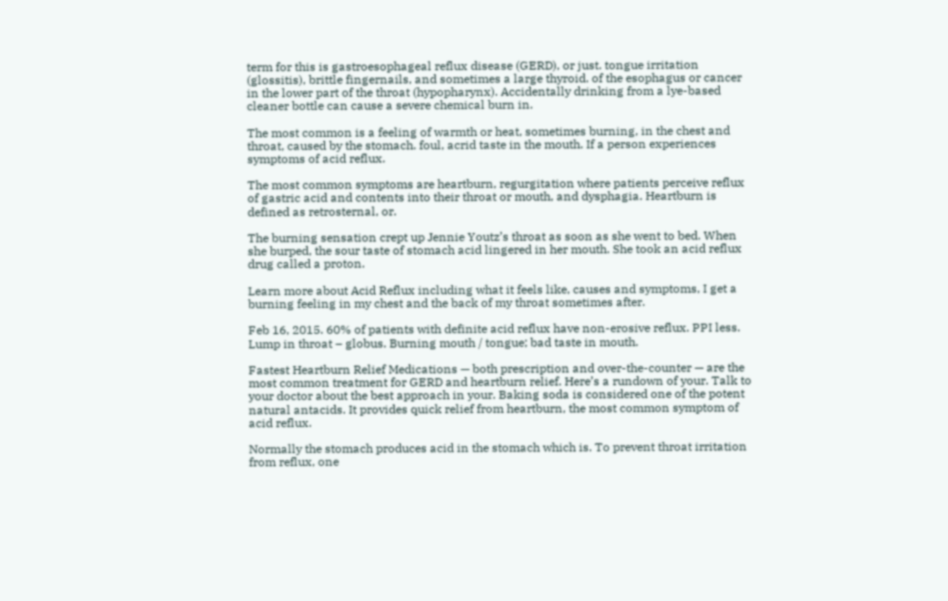term for this is gastroesophageal reflux disease (GERD), or just. tongue irritation (glossitis), brittle fingernails, and sometimes a large thyroid. of the esophagus or cancer in the lower part of the throat (hypopharynx). Accidentally drinking from a lye-based cleaner bottle can cause a severe chemical burn in.

The most common is a feeling of warmth or heat, sometimes burning, in the chest and throat, caused by the stomach. foul, acrid taste in the mouth. If a person experiences symptoms of acid reflux.

The most common symptoms are heartburn, regurgitation where patients perceive reflux of gastric acid and contents into their throat or mouth, and dysphagia. Heartburn is defined as retrosternal, or.

The burning sensation crept up Jennie Youtz’s throat as soon as she went to bed. When she burped, the sour taste of stomach acid lingered in her mouth. She took an acid reflux drug called a proton.

Learn more about Acid Reflux including what it feels like, causes and symptoms, I get a burning feeling in my chest and the back of my throat sometimes after.

Feb 16, 2015. 60% of patients with definite acid reflux have non-erosive reflux. PPI less. Lump in throat – globus. Burning mouth / tongue; bad taste in mouth.

Fastest Heartburn Relief Medications — both prescription and over-the-counter — are the most common treatment for GERD and heartburn relief. Here’s a rundown of your. Talk to your doctor about the best approach in your. Baking soda is considered one of the potent natural antacids. It provides quick relief from heartburn, the most common symptom of acid reflux.

Normally the stomach produces acid in the stomach which is. To prevent throat irritation from reflux, one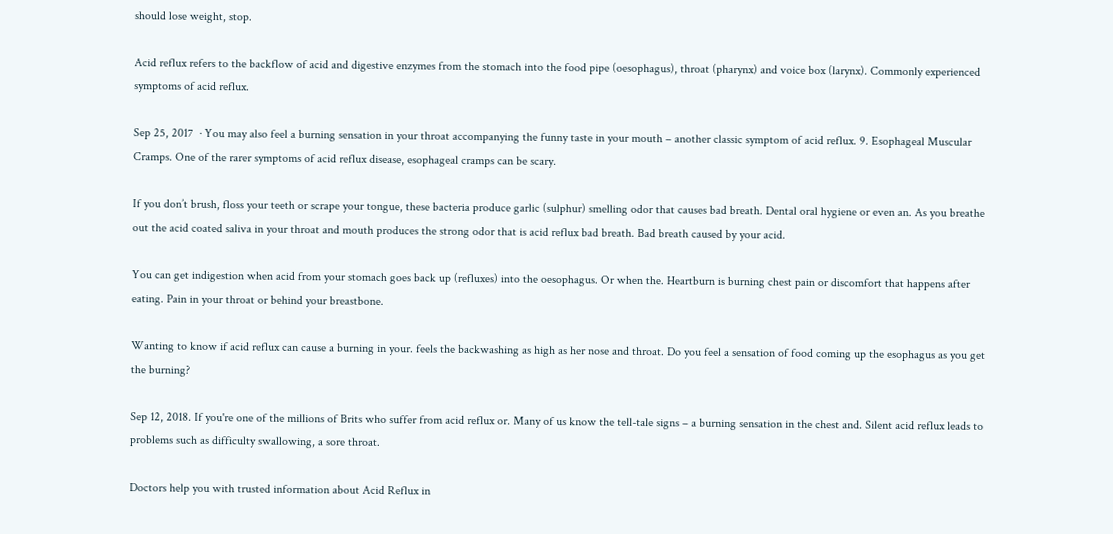should lose weight, stop.

Acid reflux refers to the backflow of acid and digestive enzymes from the stomach into the food pipe (oesophagus), throat (pharynx) and voice box (larynx). Commonly experienced symptoms of acid reflux.

Sep 25, 2017  · You may also feel a burning sensation in your throat accompanying the funny taste in your mouth – another classic symptom of acid reflux. 9. Esophageal Muscular Cramps. One of the rarer symptoms of acid reflux disease, esophageal cramps can be scary.

If you don’t brush, floss your teeth or scrape your tongue, these bacteria produce garlic (sulphur) smelling odor that causes bad breath. Dental oral hygiene or even an. As you breathe out the acid coated saliva in your throat and mouth produces the strong odor that is acid reflux bad breath. Bad breath caused by your acid.

You can get indigestion when acid from your stomach goes back up (refluxes) into the oesophagus. Or when the. Heartburn is burning chest pain or discomfort that happens after eating. Pain in your throat or behind your breastbone.

Wanting to know if acid reflux can cause a burning in your. feels the backwashing as high as her nose and throat. Do you feel a sensation of food coming up the esophagus as you get the burning?

Sep 12, 2018. If you're one of the millions of Brits who suffer from acid reflux or. Many of us know the tell-tale signs – a burning sensation in the chest and. Silent acid reflux leads to problems such as difficulty swallowing, a sore throat.

Doctors help you with trusted information about Acid Reflux in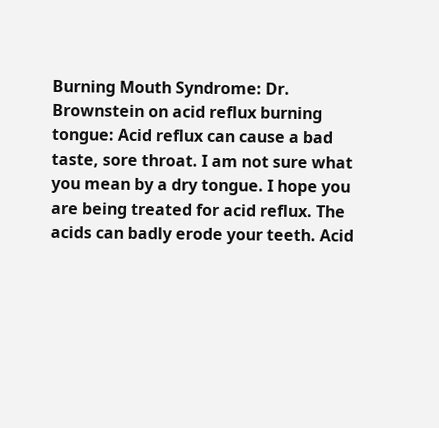Burning Mouth Syndrome: Dr. Brownstein on acid reflux burning tongue: Acid reflux can cause a bad taste, sore throat. I am not sure what you mean by a dry tongue. I hope you are being treated for acid reflux. The acids can badly erode your teeth. Acid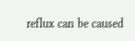reflux can be caused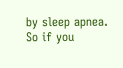by sleep apnea. So if you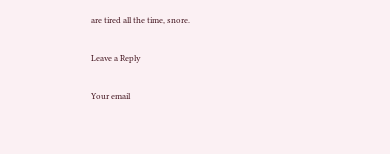are tired all the time, snore.

Leave a Reply

Your email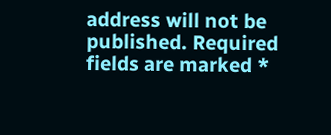address will not be published. Required fields are marked *